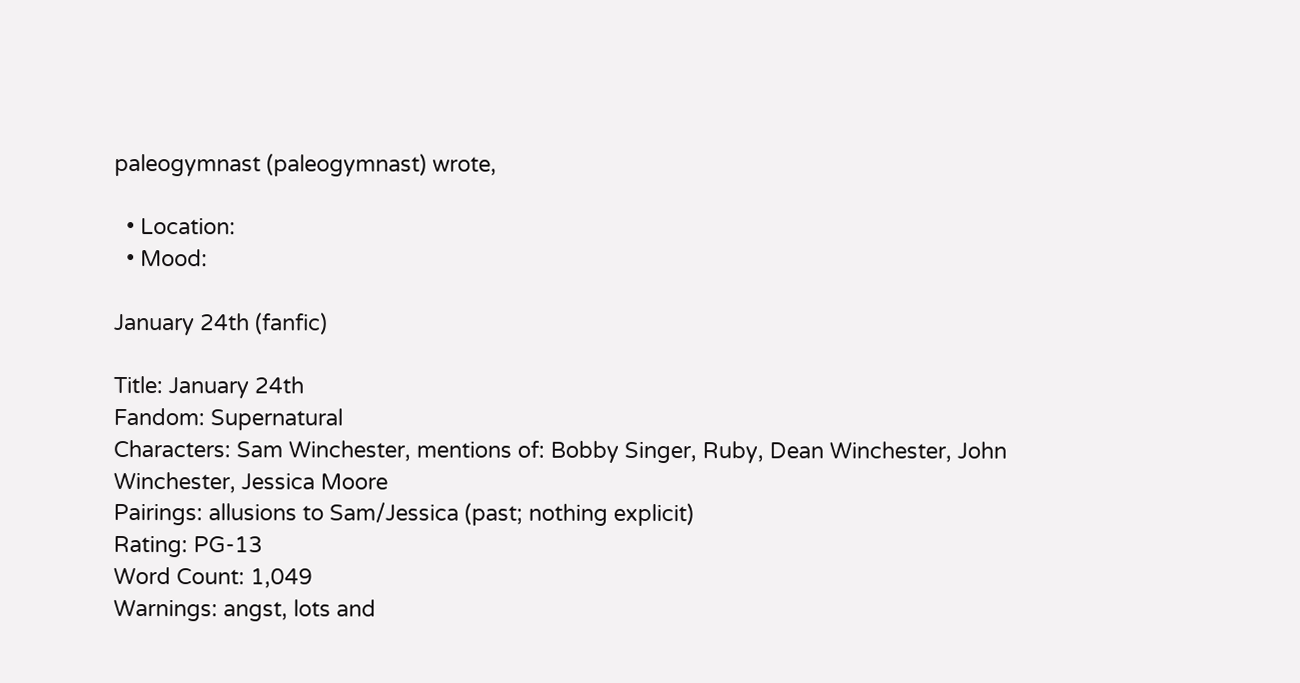paleogymnast (paleogymnast) wrote,

  • Location:
  • Mood:

January 24th (fanfic)

Title: January 24th
Fandom: Supernatural
Characters: Sam Winchester, mentions of: Bobby Singer, Ruby, Dean Winchester, John Winchester, Jessica Moore
Pairings: allusions to Sam/Jessica (past; nothing explicit)
Rating: PG-13
Word Count: 1,049
Warnings: angst, lots and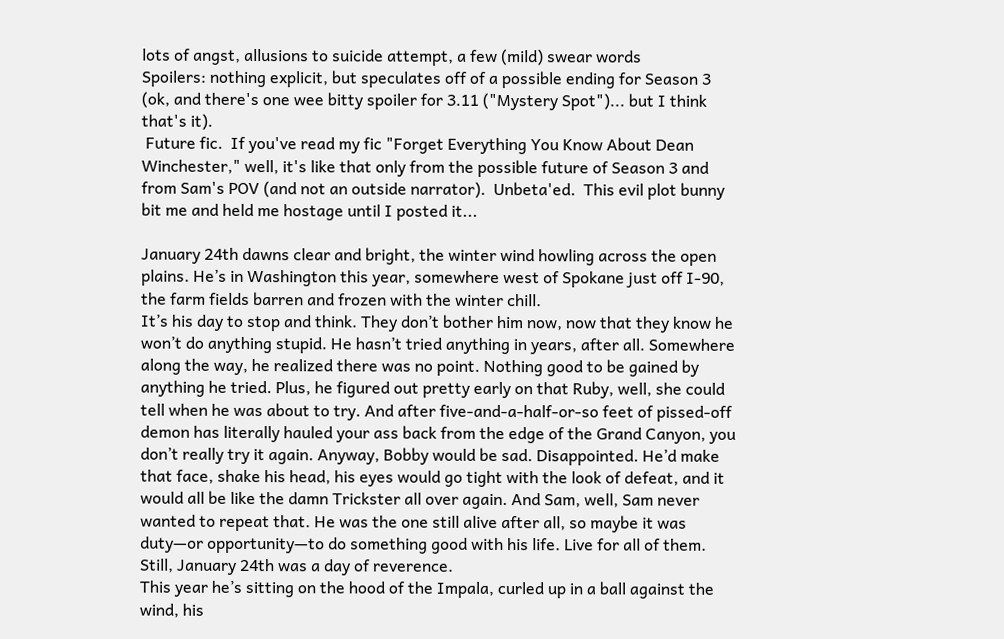lots of angst, allusions to suicide attempt, a few (mild) swear words
Spoilers: nothing explicit, but speculates off of a possible ending for Season 3 (ok, and there's one wee bitty spoiler for 3.11 ("Mystery Spot")... but I think that's it).
 Future fic.  If you've read my fic "Forget Everything You Know About Dean Winchester," well, it's like that only from the possible future of Season 3 and from Sam's POV (and not an outside narrator).  Unbeta'ed.  This evil plot bunny bit me and held me hostage until I posted it...

January 24th dawns clear and bright, the winter wind howling across the open plains. He’s in Washington this year, somewhere west of Spokane just off I-90, the farm fields barren and frozen with the winter chill.
It’s his day to stop and think. They don’t bother him now, now that they know he won’t do anything stupid. He hasn’t tried anything in years, after all. Somewhere along the way, he realized there was no point. Nothing good to be gained by anything he tried. Plus, he figured out pretty early on that Ruby, well, she could tell when he was about to try. And after five-and-a-half-or-so feet of pissed-off demon has literally hauled your ass back from the edge of the Grand Canyon, you don’t really try it again. Anyway, Bobby would be sad. Disappointed. He’d make that face, shake his head, his eyes would go tight with the look of defeat, and it would all be like the damn Trickster all over again. And Sam, well, Sam never wanted to repeat that. He was the one still alive after all, so maybe it was duty—or opportunity—to do something good with his life. Live for all of them. Still, January 24th was a day of reverence.
This year he’s sitting on the hood of the Impala, curled up in a ball against the wind, his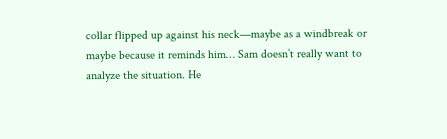collar flipped up against his neck—maybe as a windbreak or maybe because it reminds him… Sam doesn’t really want to analyze the situation. He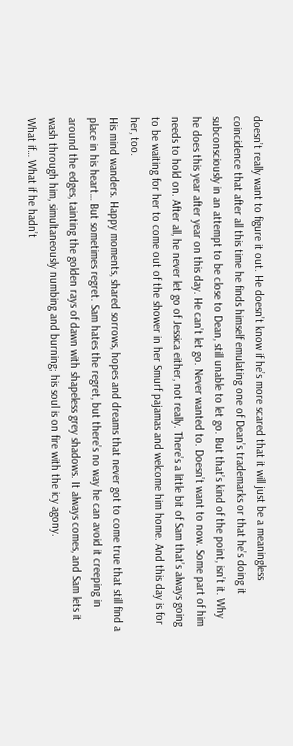doesn’t really want to figure it out. He doesn’t know if he’s more scared that it will just be a meaningless coincidence that after all this time he finds himself emulating one of Dean’s trademarks or that he’s doing it subconsciously in an attempt to be close to Dean, still unable to let go. But that’s kind of the point, isn’t it. Why he does this year after year on this day. He can’t let go. Never wanted to. Doesn’t want to now. Some part of him needs to hold on. After all, he never let go of Jessica either, not really. There’s a little bit of Sam that’s always going to be waiting for her to come out of the shower in her Smurf pajamas and welcome him home. And this day is for her, too.
His mind wanders. Happy moments, shared sorrows, hopes and dreams that never got to come true that still find a place in his heart… But sometimes regret. Sam hates the regret, but there’s no way he can avoid it creeping in around the edges, tainting the golden rays of dawn with shapeless grey shadows. It always comes, and Sam lets it wash through him, simultaneously numbing and burning; his soul is on fire with the icy agony.
What if… What if he hadn’t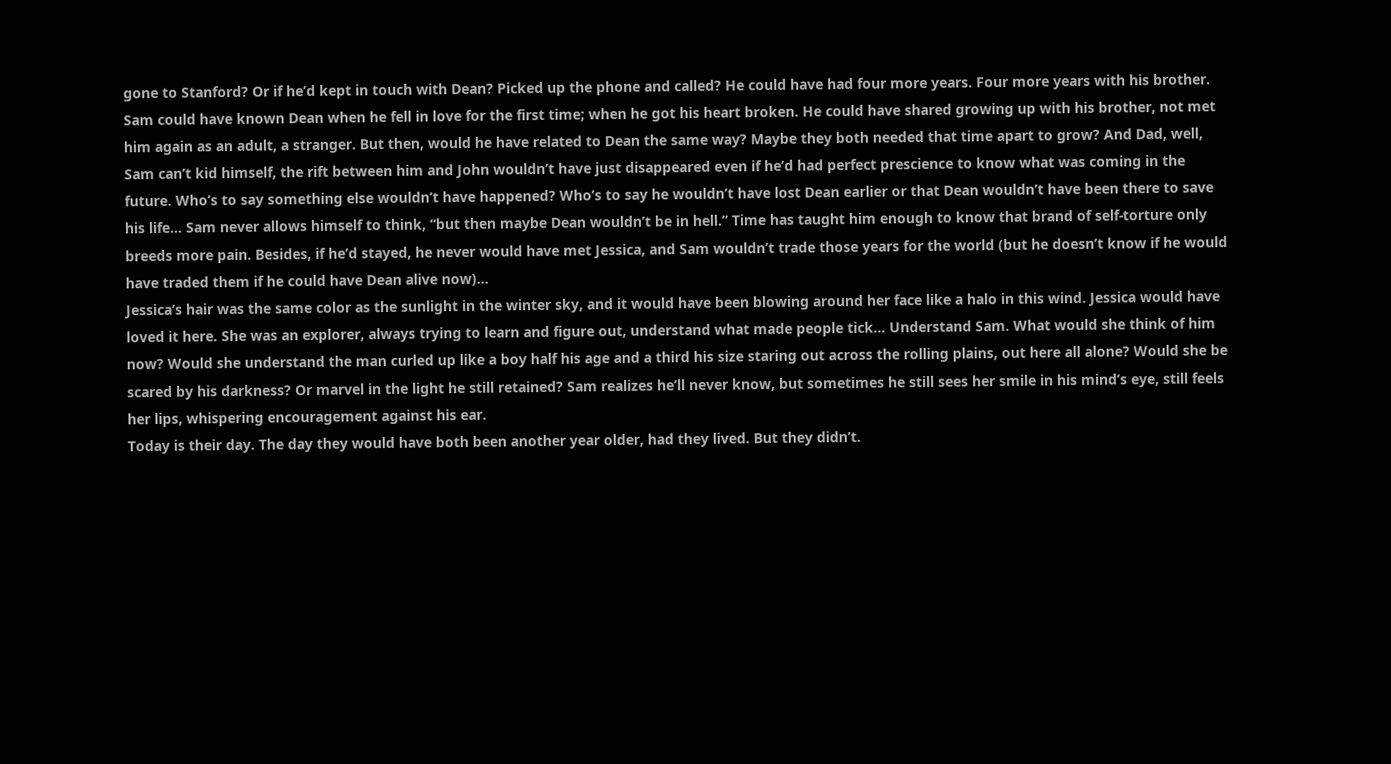gone to Stanford? Or if he’d kept in touch with Dean? Picked up the phone and called? He could have had four more years. Four more years with his brother. Sam could have known Dean when he fell in love for the first time; when he got his heart broken. He could have shared growing up with his brother, not met him again as an adult, a stranger. But then, would he have related to Dean the same way? Maybe they both needed that time apart to grow? And Dad, well, Sam can’t kid himself, the rift between him and John wouldn’t have just disappeared even if he’d had perfect prescience to know what was coming in the future. Who’s to say something else wouldn’t have happened? Who’s to say he wouldn’t have lost Dean earlier or that Dean wouldn’t have been there to save his life… Sam never allows himself to think, “but then maybe Dean wouldn’t be in hell.” Time has taught him enough to know that brand of self-torture only breeds more pain. Besides, if he’d stayed, he never would have met Jessica, and Sam wouldn’t trade those years for the world (but he doesn’t know if he would have traded them if he could have Dean alive now)…
Jessica’s hair was the same color as the sunlight in the winter sky, and it would have been blowing around her face like a halo in this wind. Jessica would have loved it here. She was an explorer, always trying to learn and figure out, understand what made people tick… Understand Sam. What would she think of him now? Would she understand the man curled up like a boy half his age and a third his size staring out across the rolling plains, out here all alone? Would she be scared by his darkness? Or marvel in the light he still retained? Sam realizes he’ll never know, but sometimes he still sees her smile in his mind’s eye, still feels her lips, whispering encouragement against his ear.
Today is their day. The day they would have both been another year older, had they lived. But they didn’t.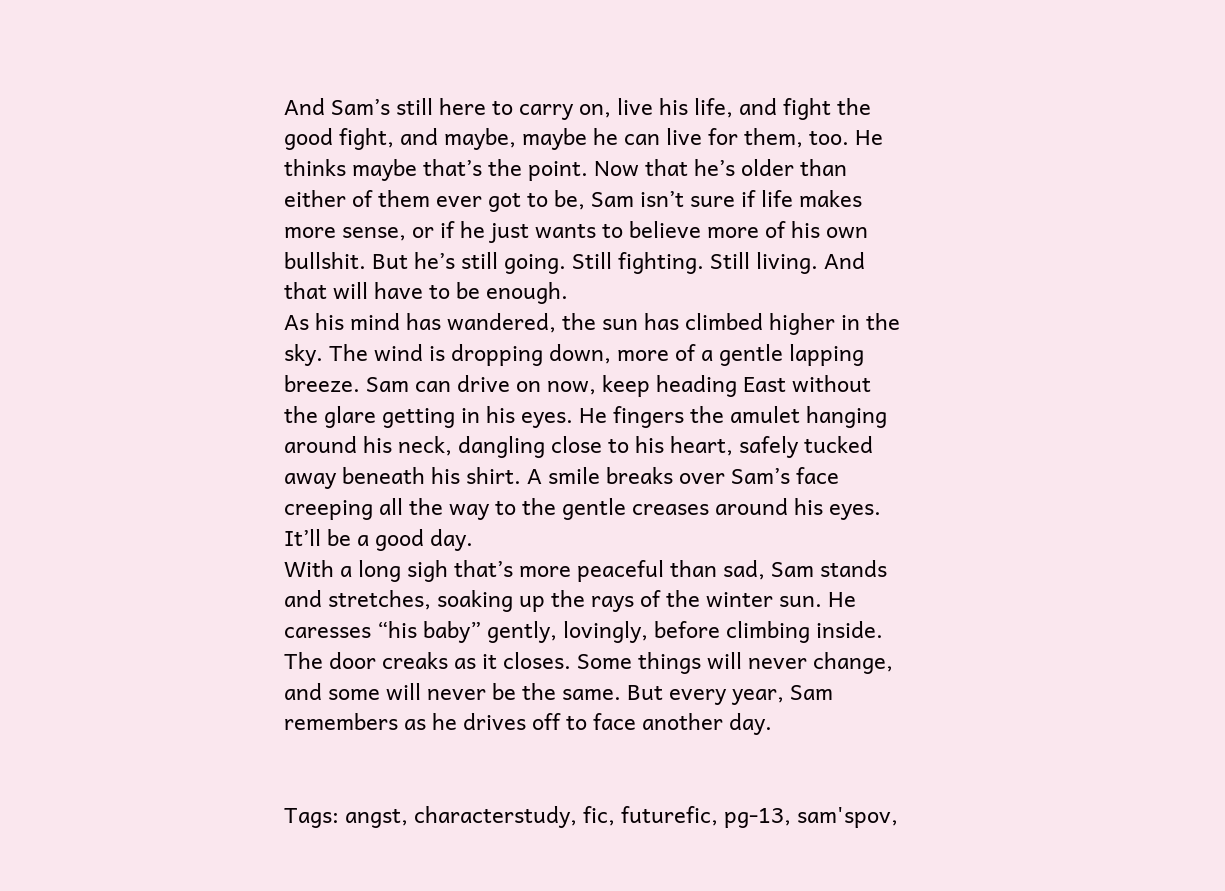And Sam’s still here to carry on, live his life, and fight the good fight, and maybe, maybe he can live for them, too. He thinks maybe that’s the point. Now that he’s older than either of them ever got to be, Sam isn’t sure if life makes more sense, or if he just wants to believe more of his own bullshit. But he’s still going. Still fighting. Still living. And that will have to be enough.
As his mind has wandered, the sun has climbed higher in the sky. The wind is dropping down, more of a gentle lapping breeze. Sam can drive on now, keep heading East without the glare getting in his eyes. He fingers the amulet hanging around his neck, dangling close to his heart, safely tucked away beneath his shirt. A smile breaks over Sam’s face creeping all the way to the gentle creases around his eyes. It’ll be a good day.
With a long sigh that’s more peaceful than sad, Sam stands and stretches, soaking up the rays of the winter sun. He caresses “his baby” gently, lovingly, before climbing inside. The door creaks as it closes. Some things will never change, and some will never be the same. But every year, Sam remembers as he drives off to face another day.


Tags: angst, characterstudy, fic, futurefic, pg-13, sam'spov,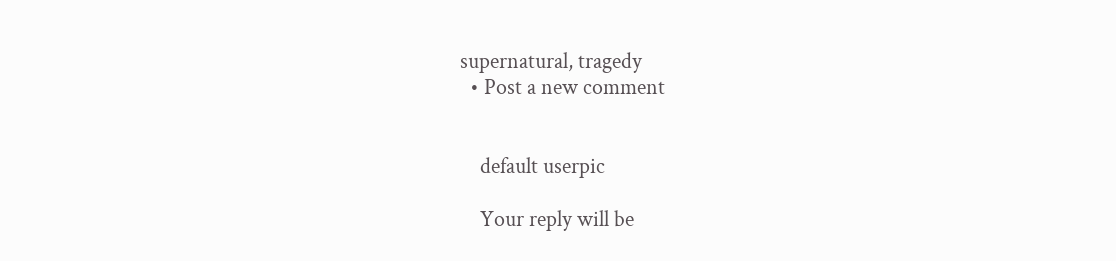supernatural, tragedy
  • Post a new comment


    default userpic

    Your reply will be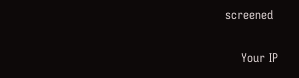screened

    Your IP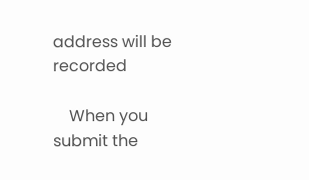address will be recorded

    When you submit the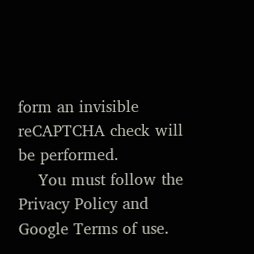form an invisible reCAPTCHA check will be performed.
    You must follow the Privacy Policy and Google Terms of use.